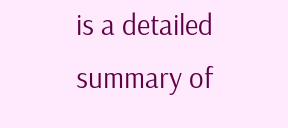is a detailed summary of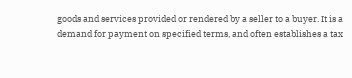goods and services provided or rendered by a seller to a buyer. It is a demand for payment on specified terms, and often establishes a tax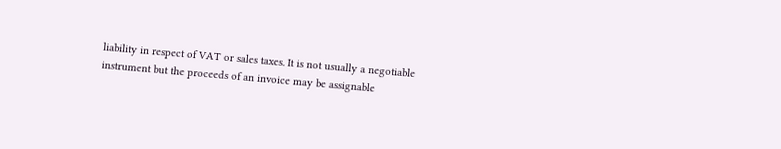liability in respect of VAT or sales taxes. It is not usually a negotiable instrument but the proceeds of an invoice may be assignable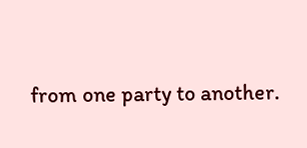from one party to another.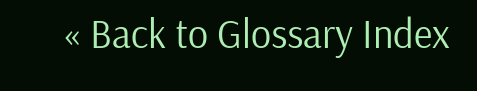« Back to Glossary Index